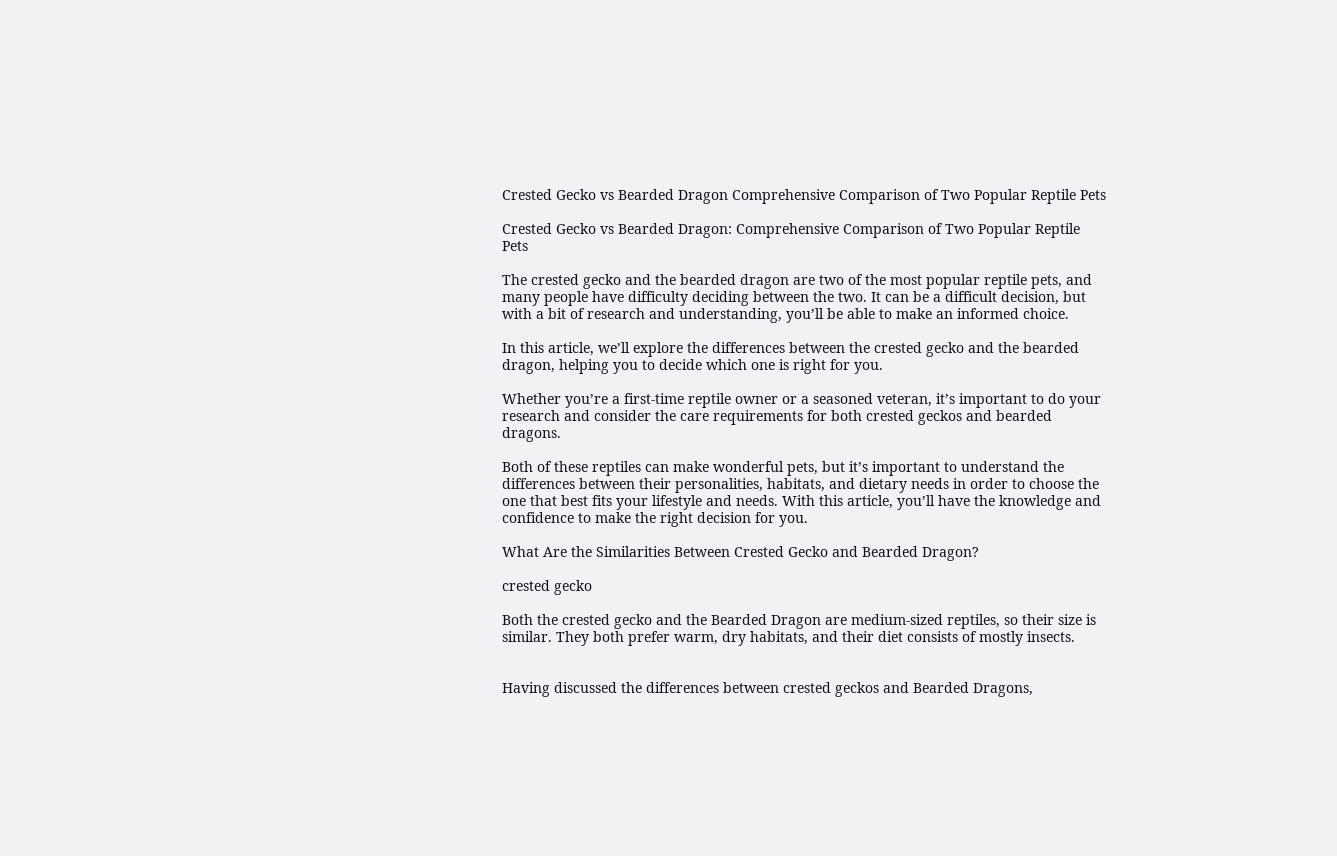Crested Gecko vs Bearded Dragon Comprehensive Comparison of Two Popular Reptile Pets

Crested Gecko vs Bearded Dragon: Comprehensive Comparison of Two Popular Reptile Pets

The crested gecko and the bearded dragon are two of the most popular reptile pets, and many people have difficulty deciding between the two. It can be a difficult decision, but with a bit of research and understanding, you’ll be able to make an informed choice.

In this article, we’ll explore the differences between the crested gecko and the bearded dragon, helping you to decide which one is right for you.

Whether you’re a first-time reptile owner or a seasoned veteran, it’s important to do your research and consider the care requirements for both crested geckos and bearded dragons.

Both of these reptiles can make wonderful pets, but it’s important to understand the differences between their personalities, habitats, and dietary needs in order to choose the one that best fits your lifestyle and needs. With this article, you’ll have the knowledge and confidence to make the right decision for you.

What Are the Similarities Between Crested Gecko and Bearded Dragon?

crested gecko

Both the crested gecko and the Bearded Dragon are medium-sized reptiles, so their size is similar. They both prefer warm, dry habitats, and their diet consists of mostly insects.


Having discussed the differences between crested geckos and Bearded Dragons,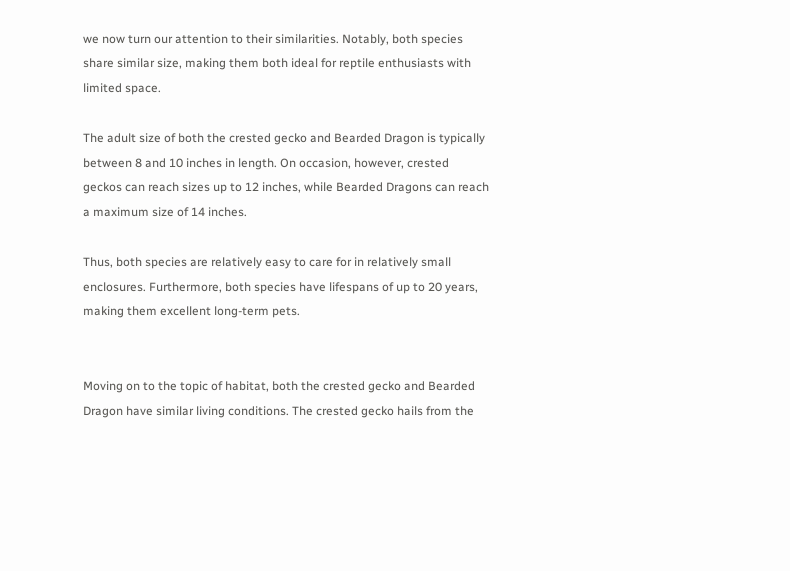we now turn our attention to their similarities. Notably, both species share similar size, making them both ideal for reptile enthusiasts with limited space.

The adult size of both the crested gecko and Bearded Dragon is typically between 8 and 10 inches in length. On occasion, however, crested geckos can reach sizes up to 12 inches, while Bearded Dragons can reach a maximum size of 14 inches.

Thus, both species are relatively easy to care for in relatively small enclosures. Furthermore, both species have lifespans of up to 20 years, making them excellent long-term pets.


Moving on to the topic of habitat, both the crested gecko and Bearded Dragon have similar living conditions. The crested gecko hails from the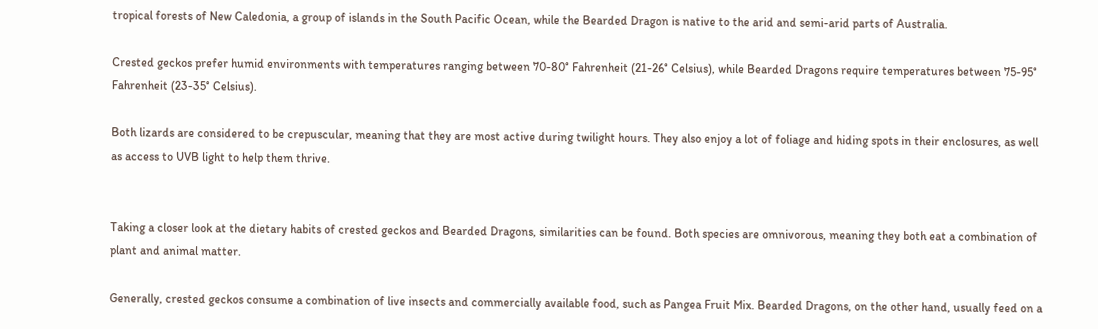tropical forests of New Caledonia, a group of islands in the South Pacific Ocean, while the Bearded Dragon is native to the arid and semi-arid parts of Australia.

Crested geckos prefer humid environments with temperatures ranging between 70-80° Fahrenheit (21-26° Celsius), while Bearded Dragons require temperatures between 75-95° Fahrenheit (23-35° Celsius).

Both lizards are considered to be crepuscular, meaning that they are most active during twilight hours. They also enjoy a lot of foliage and hiding spots in their enclosures, as well as access to UVB light to help them thrive.


Taking a closer look at the dietary habits of crested geckos and Bearded Dragons, similarities can be found. Both species are omnivorous, meaning they both eat a combination of plant and animal matter.

Generally, crested geckos consume a combination of live insects and commercially available food, such as Pangea Fruit Mix. Bearded Dragons, on the other hand, usually feed on a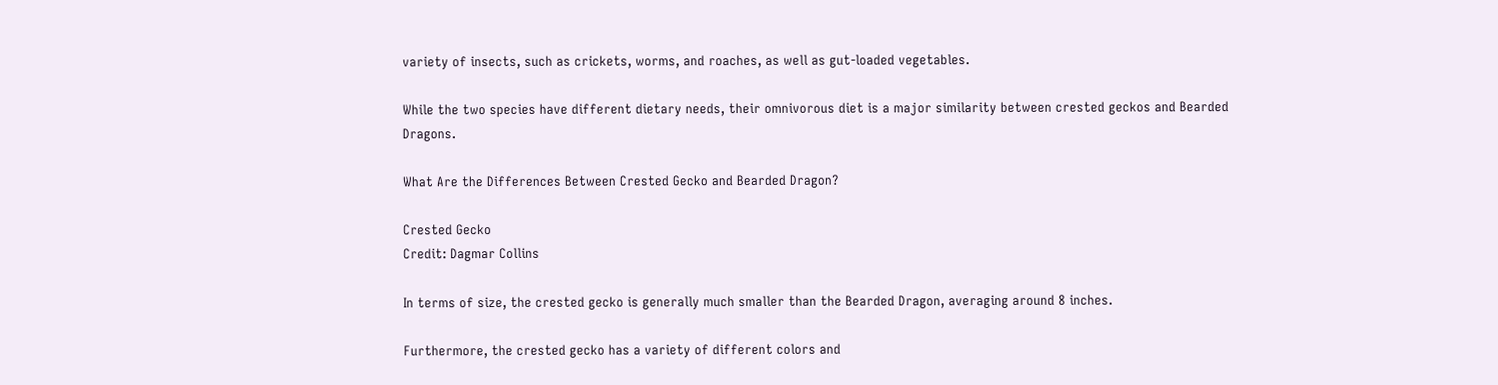variety of insects, such as crickets, worms, and roaches, as well as gut-loaded vegetables.

While the two species have different dietary needs, their omnivorous diet is a major similarity between crested geckos and Bearded Dragons.

What Are the Differences Between Crested Gecko and Bearded Dragon?

Crested Gecko
Credit: Dagmar Collins

In terms of size, the crested gecko is generally much smaller than the Bearded Dragon, averaging around 8 inches.

Furthermore, the crested gecko has a variety of different colors and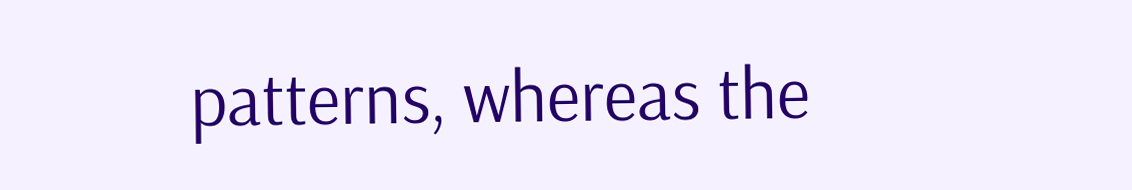patterns, whereas the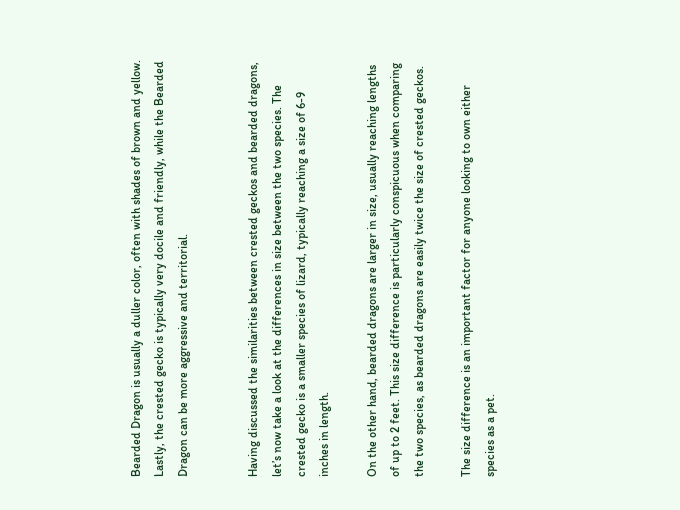Bearded Dragon is usually a duller color, often with shades of brown and yellow. Lastly, the crested gecko is typically very docile and friendly, while the Bearded Dragon can be more aggressive and territorial.


Having discussed the similarities between crested geckos and bearded dragons, let’s now take a look at the differences in size between the two species. The crested gecko is a smaller species of lizard, typically reaching a size of 6-9 inches in length.

On the other hand, bearded dragons are larger in size, usually reaching lengths of up to 2 feet. This size difference is particularly conspicuous when comparing the two species, as bearded dragons are easily twice the size of crested geckos.

The size difference is an important factor for anyone looking to own either species as a pet.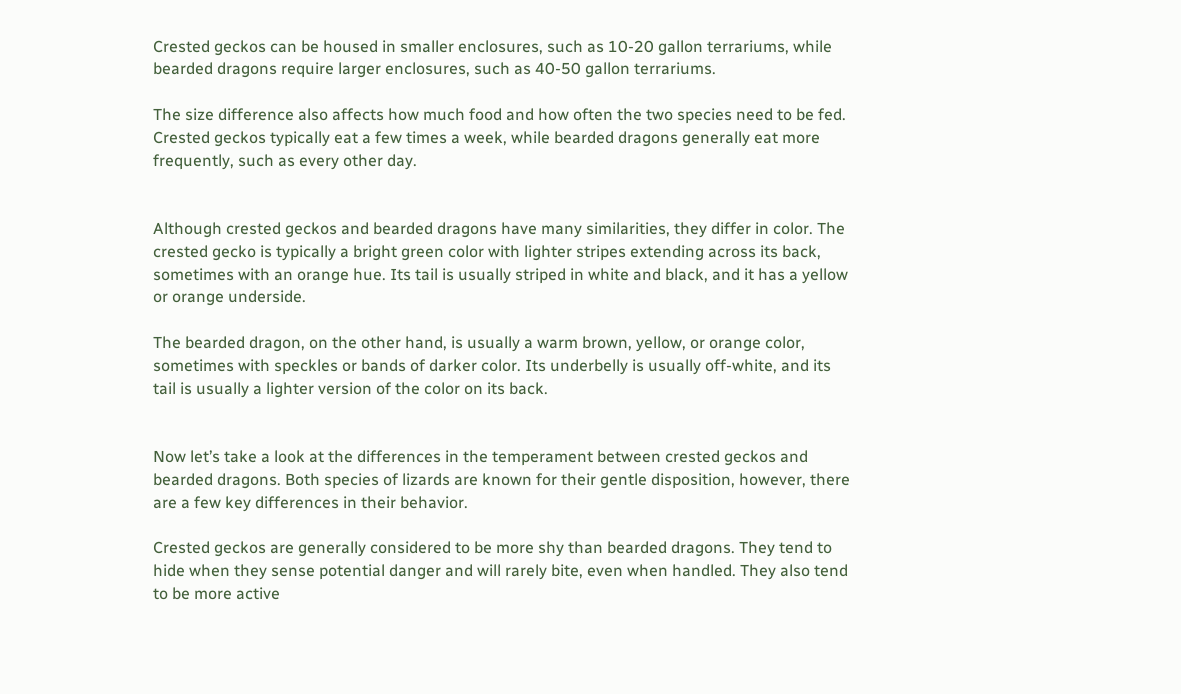Crested geckos can be housed in smaller enclosures, such as 10-20 gallon terrariums, while bearded dragons require larger enclosures, such as 40-50 gallon terrariums.

The size difference also affects how much food and how often the two species need to be fed. Crested geckos typically eat a few times a week, while bearded dragons generally eat more frequently, such as every other day.


Although crested geckos and bearded dragons have many similarities, they differ in color. The crested gecko is typically a bright green color with lighter stripes extending across its back, sometimes with an orange hue. Its tail is usually striped in white and black, and it has a yellow or orange underside.

The bearded dragon, on the other hand, is usually a warm brown, yellow, or orange color, sometimes with speckles or bands of darker color. Its underbelly is usually off-white, and its tail is usually a lighter version of the color on its back.


Now let’s take a look at the differences in the temperament between crested geckos and bearded dragons. Both species of lizards are known for their gentle disposition, however, there are a few key differences in their behavior.

Crested geckos are generally considered to be more shy than bearded dragons. They tend to hide when they sense potential danger and will rarely bite, even when handled. They also tend to be more active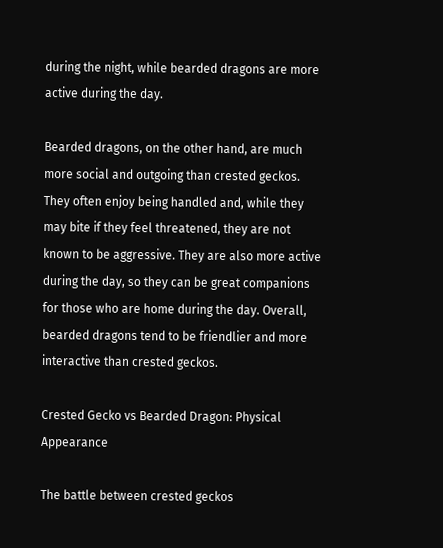during the night, while bearded dragons are more active during the day.

Bearded dragons, on the other hand, are much more social and outgoing than crested geckos. They often enjoy being handled and, while they may bite if they feel threatened, they are not known to be aggressive. They are also more active during the day, so they can be great companions for those who are home during the day. Overall, bearded dragons tend to be friendlier and more interactive than crested geckos.

Crested Gecko vs Bearded Dragon: Physical Appearance

The battle between crested geckos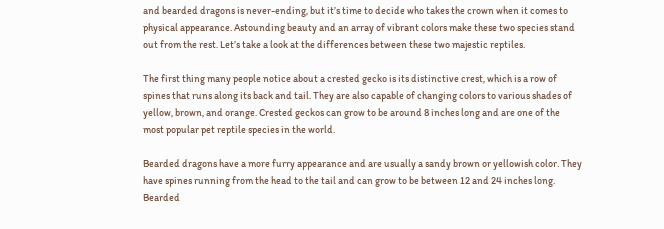and bearded dragons is never-ending, but it’s time to decide who takes the crown when it comes to physical appearance. Astounding beauty and an array of vibrant colors make these two species stand out from the rest. Let’s take a look at the differences between these two majestic reptiles.

The first thing many people notice about a crested gecko is its distinctive crest, which is a row of spines that runs along its back and tail. They are also capable of changing colors to various shades of yellow, brown, and orange. Crested geckos can grow to be around 8 inches long and are one of the most popular pet reptile species in the world.

Bearded dragons have a more furry appearance and are usually a sandy brown or yellowish color. They have spines running from the head to the tail and can grow to be between 12 and 24 inches long. Bearded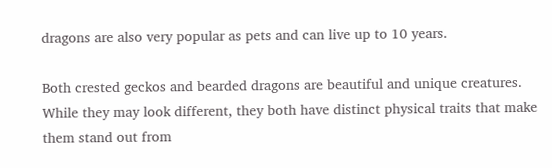dragons are also very popular as pets and can live up to 10 years.

Both crested geckos and bearded dragons are beautiful and unique creatures. While they may look different, they both have distinct physical traits that make them stand out from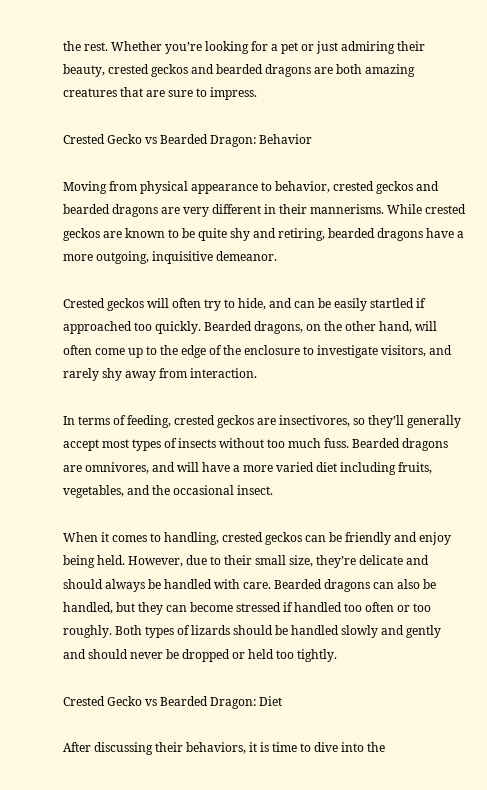the rest. Whether you’re looking for a pet or just admiring their beauty, crested geckos and bearded dragons are both amazing creatures that are sure to impress.

Crested Gecko vs Bearded Dragon: Behavior

Moving from physical appearance to behavior, crested geckos and bearded dragons are very different in their mannerisms. While crested geckos are known to be quite shy and retiring, bearded dragons have a more outgoing, inquisitive demeanor.

Crested geckos will often try to hide, and can be easily startled if approached too quickly. Bearded dragons, on the other hand, will often come up to the edge of the enclosure to investigate visitors, and rarely shy away from interaction.

In terms of feeding, crested geckos are insectivores, so they’ll generally accept most types of insects without too much fuss. Bearded dragons are omnivores, and will have a more varied diet including fruits, vegetables, and the occasional insect.

When it comes to handling, crested geckos can be friendly and enjoy being held. However, due to their small size, they’re delicate and should always be handled with care. Bearded dragons can also be handled, but they can become stressed if handled too often or too roughly. Both types of lizards should be handled slowly and gently and should never be dropped or held too tightly.

Crested Gecko vs Bearded Dragon: Diet

After discussing their behaviors, it is time to dive into the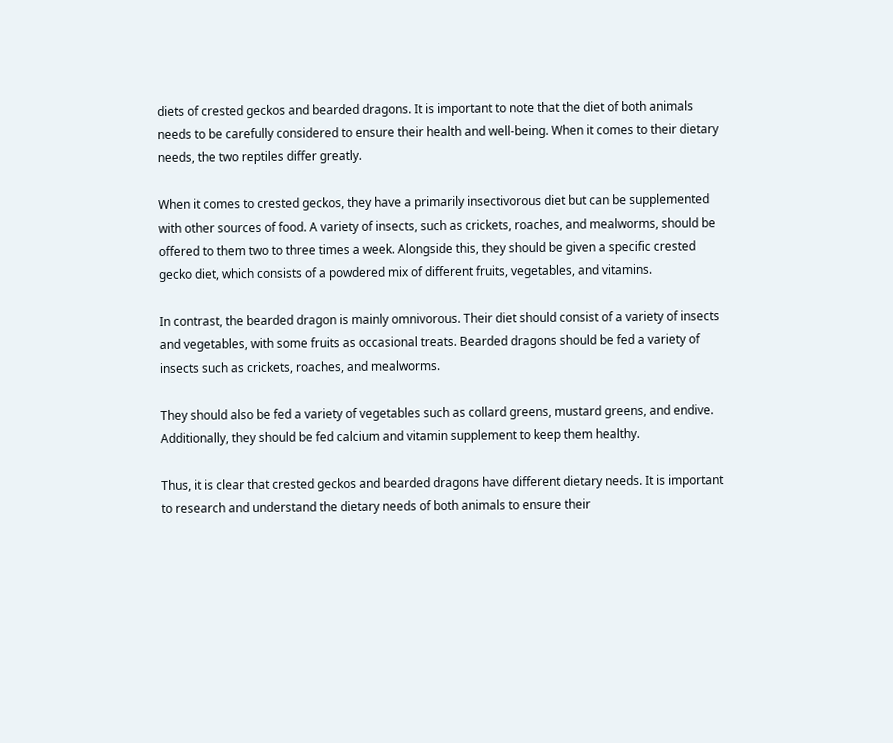diets of crested geckos and bearded dragons. It is important to note that the diet of both animals needs to be carefully considered to ensure their health and well-being. When it comes to their dietary needs, the two reptiles differ greatly.

When it comes to crested geckos, they have a primarily insectivorous diet but can be supplemented with other sources of food. A variety of insects, such as crickets, roaches, and mealworms, should be offered to them two to three times a week. Alongside this, they should be given a specific crested gecko diet, which consists of a powdered mix of different fruits, vegetables, and vitamins.

In contrast, the bearded dragon is mainly omnivorous. Their diet should consist of a variety of insects and vegetables, with some fruits as occasional treats. Bearded dragons should be fed a variety of insects such as crickets, roaches, and mealworms.

They should also be fed a variety of vegetables such as collard greens, mustard greens, and endive. Additionally, they should be fed calcium and vitamin supplement to keep them healthy.

Thus, it is clear that crested geckos and bearded dragons have different dietary needs. It is important to research and understand the dietary needs of both animals to ensure their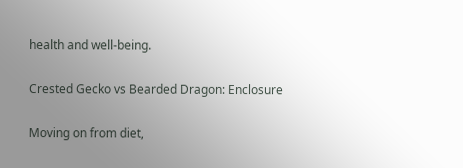health and well-being.

Crested Gecko vs Bearded Dragon: Enclosure

Moving on from diet,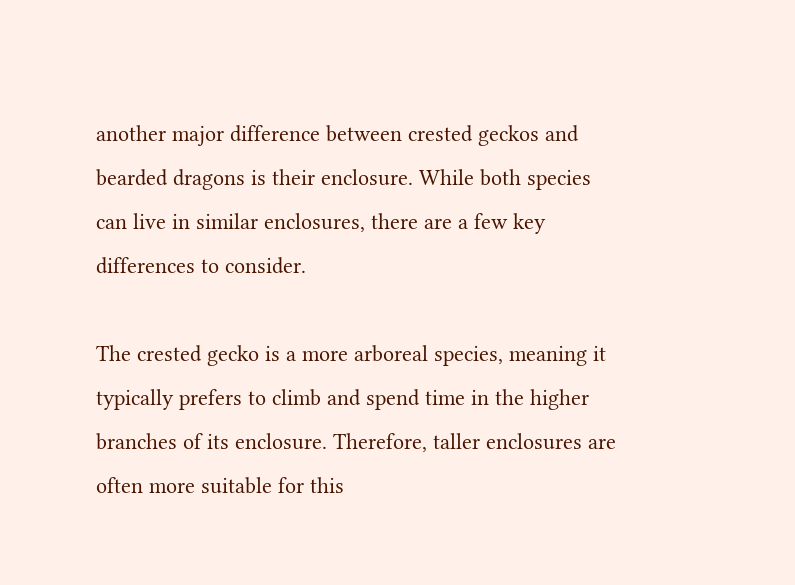another major difference between crested geckos and bearded dragons is their enclosure. While both species can live in similar enclosures, there are a few key differences to consider.

The crested gecko is a more arboreal species, meaning it typically prefers to climb and spend time in the higher branches of its enclosure. Therefore, taller enclosures are often more suitable for this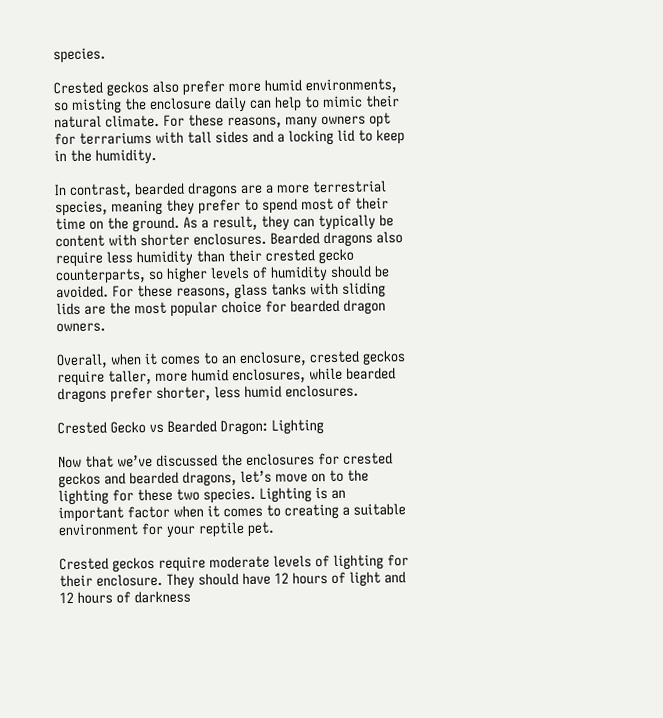species.

Crested geckos also prefer more humid environments, so misting the enclosure daily can help to mimic their natural climate. For these reasons, many owners opt for terrariums with tall sides and a locking lid to keep in the humidity.

In contrast, bearded dragons are a more terrestrial species, meaning they prefer to spend most of their time on the ground. As a result, they can typically be content with shorter enclosures. Bearded dragons also require less humidity than their crested gecko counterparts, so higher levels of humidity should be avoided. For these reasons, glass tanks with sliding lids are the most popular choice for bearded dragon owners.

Overall, when it comes to an enclosure, crested geckos require taller, more humid enclosures, while bearded dragons prefer shorter, less humid enclosures.

Crested Gecko vs Bearded Dragon: Lighting

Now that we’ve discussed the enclosures for crested geckos and bearded dragons, let’s move on to the lighting for these two species. Lighting is an important factor when it comes to creating a suitable environment for your reptile pet.

Crested geckos require moderate levels of lighting for their enclosure. They should have 12 hours of light and 12 hours of darkness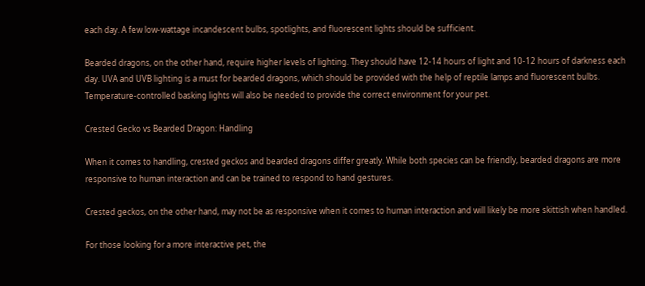each day. A few low-wattage incandescent bulbs, spotlights, and fluorescent lights should be sufficient.

Bearded dragons, on the other hand, require higher levels of lighting. They should have 12-14 hours of light and 10-12 hours of darkness each day. UVA and UVB lighting is a must for bearded dragons, which should be provided with the help of reptile lamps and fluorescent bulbs. Temperature-controlled basking lights will also be needed to provide the correct environment for your pet.

Crested Gecko vs Bearded Dragon: Handling

When it comes to handling, crested geckos and bearded dragons differ greatly. While both species can be friendly, bearded dragons are more responsive to human interaction and can be trained to respond to hand gestures.

Crested geckos, on the other hand, may not be as responsive when it comes to human interaction and will likely be more skittish when handled.

For those looking for a more interactive pet, the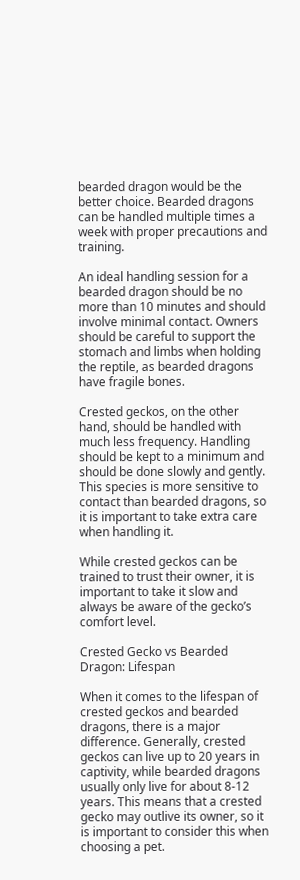bearded dragon would be the better choice. Bearded dragons can be handled multiple times a week with proper precautions and training.

An ideal handling session for a bearded dragon should be no more than 10 minutes and should involve minimal contact. Owners should be careful to support the stomach and limbs when holding the reptile, as bearded dragons have fragile bones.

Crested geckos, on the other hand, should be handled with much less frequency. Handling should be kept to a minimum and should be done slowly and gently. This species is more sensitive to contact than bearded dragons, so it is important to take extra care when handling it.

While crested geckos can be trained to trust their owner, it is important to take it slow and always be aware of the gecko’s comfort level.

Crested Gecko vs Bearded Dragon: Lifespan

When it comes to the lifespan of crested geckos and bearded dragons, there is a major difference. Generally, crested geckos can live up to 20 years in captivity, while bearded dragons usually only live for about 8-12 years. This means that a crested gecko may outlive its owner, so it is important to consider this when choosing a pet.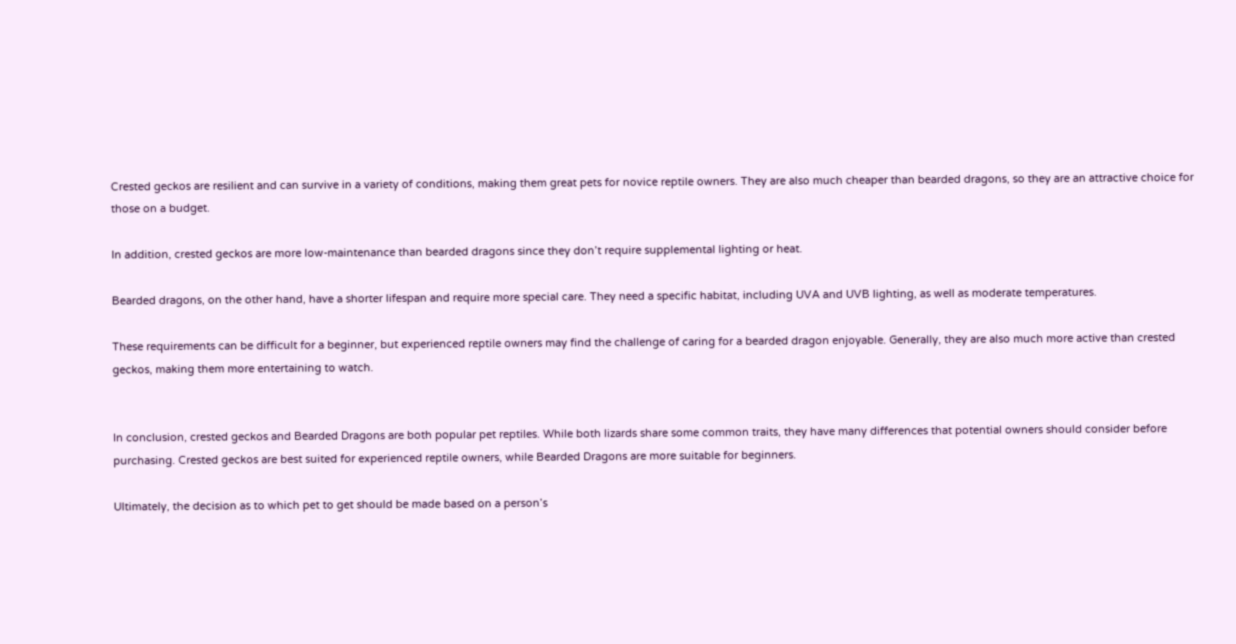Crested geckos are resilient and can survive in a variety of conditions, making them great pets for novice reptile owners. They are also much cheaper than bearded dragons, so they are an attractive choice for those on a budget.

In addition, crested geckos are more low-maintenance than bearded dragons since they don’t require supplemental lighting or heat.

Bearded dragons, on the other hand, have a shorter lifespan and require more special care. They need a specific habitat, including UVA and UVB lighting, as well as moderate temperatures.

These requirements can be difficult for a beginner, but experienced reptile owners may find the challenge of caring for a bearded dragon enjoyable. Generally, they are also much more active than crested geckos, making them more entertaining to watch.


In conclusion, crested geckos and Bearded Dragons are both popular pet reptiles. While both lizards share some common traits, they have many differences that potential owners should consider before purchasing. Crested geckos are best suited for experienced reptile owners, while Bearded Dragons are more suitable for beginners.

Ultimately, the decision as to which pet to get should be made based on a person’s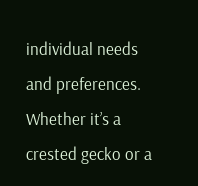individual needs and preferences. Whether it’s a crested gecko or a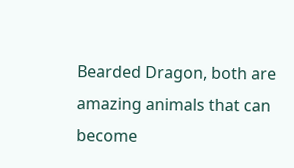Bearded Dragon, both are amazing animals that can become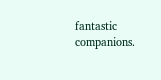fantastic companions.